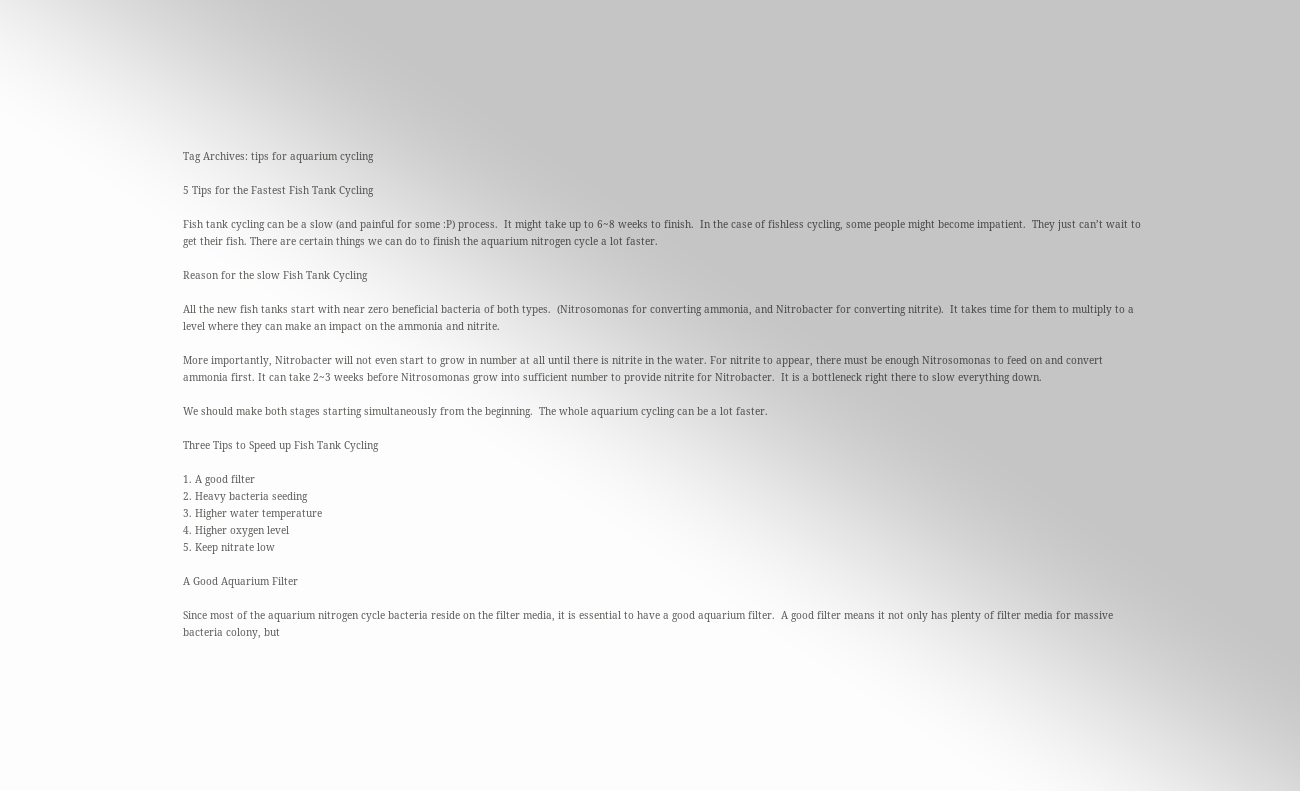Tag Archives: tips for aquarium cycling

5 Tips for the Fastest Fish Tank Cycling

Fish tank cycling can be a slow (and painful for some :P) process.  It might take up to 6~8 weeks to finish.  In the case of fishless cycling, some people might become impatient.  They just can’t wait to get their fish. There are certain things we can do to finish the aquarium nitrogen cycle a lot faster.

Reason for the slow Fish Tank Cycling

All the new fish tanks start with near zero beneficial bacteria of both types.  (Nitrosomonas for converting ammonia, and Nitrobacter for converting nitrite).  It takes time for them to multiply to a level where they can make an impact on the ammonia and nitrite.

More importantly, Nitrobacter will not even start to grow in number at all until there is nitrite in the water. For nitrite to appear, there must be enough Nitrosomonas to feed on and convert ammonia first. It can take 2~3 weeks before Nitrosomonas grow into sufficient number to provide nitrite for Nitrobacter.  It is a bottleneck right there to slow everything down.

We should make both stages starting simultaneously from the beginning.  The whole aquarium cycling can be a lot faster.

Three Tips to Speed up Fish Tank Cycling

1. A good filter
2. Heavy bacteria seeding
3. Higher water temperature
4. Higher oxygen level
5. Keep nitrate low

A Good Aquarium Filter

Since most of the aquarium nitrogen cycle bacteria reside on the filter media, it is essential to have a good aquarium filter.  A good filter means it not only has plenty of filter media for massive bacteria colony, but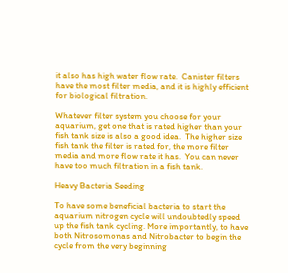it also has high water flow rate.  Canister filters have the most filter media, and it is highly efficient for biological filtration.

Whatever filter system you choose for your aquarium, get one that is rated higher than your fish tank size is also a good idea.  The higher size fish tank the filter is rated for, the more filter media and more flow rate it has.  You can never have too much filtration in a fish tank.

Heavy Bacteria Seeding

To have some beneficial bacteria to start the aquarium nitrogen cycle will undoubtedly speed up the fish tank cycling. More importantly, to have both Nitrosomonas and Nitrobacter to begin the cycle from the very beginning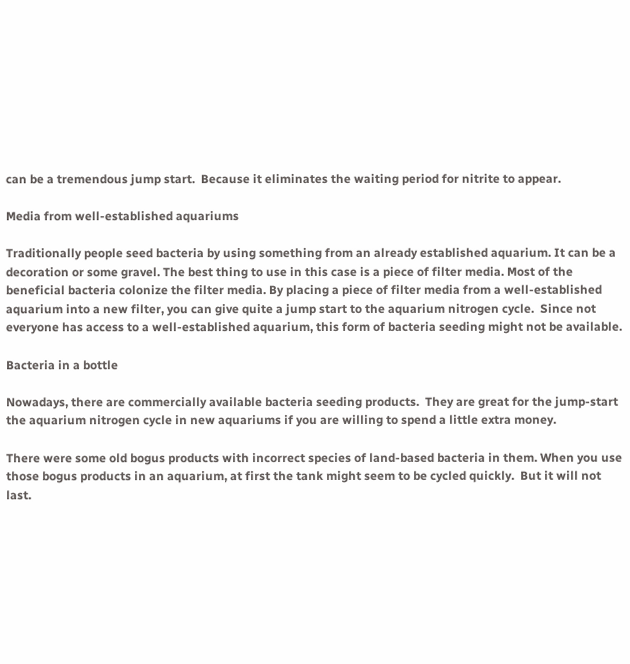can be a tremendous jump start.  Because it eliminates the waiting period for nitrite to appear.

Media from well-established aquariums

Traditionally people seed bacteria by using something from an already established aquarium. It can be a decoration or some gravel. The best thing to use in this case is a piece of filter media. Most of the beneficial bacteria colonize the filter media. By placing a piece of filter media from a well-established aquarium into a new filter, you can give quite a jump start to the aquarium nitrogen cycle.  Since not everyone has access to a well-established aquarium, this form of bacteria seeding might not be available.

Bacteria in a bottle

Nowadays, there are commercially available bacteria seeding products.  They are great for the jump-start the aquarium nitrogen cycle in new aquariums if you are willing to spend a little extra money.

There were some old bogus products with incorrect species of land-based bacteria in them. When you use those bogus products in an aquarium, at first the tank might seem to be cycled quickly.  But it will not last.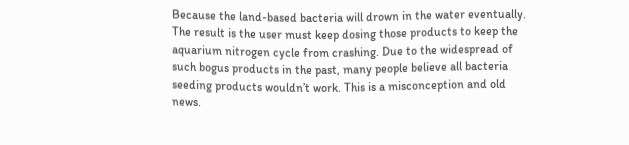Because the land-based bacteria will drown in the water eventually. The result is the user must keep dosing those products to keep the aquarium nitrogen cycle from crashing. Due to the widespread of such bogus products in the past, many people believe all bacteria seeding products wouldn’t work. This is a misconception and old news.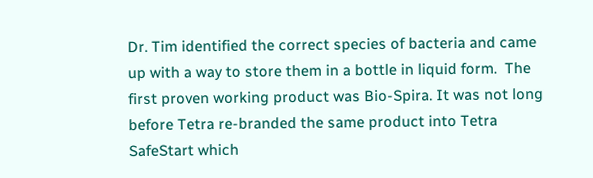Dr. Tim identified the correct species of bacteria and came up with a way to store them in a bottle in liquid form.  The first proven working product was Bio-Spira. It was not long before Tetra re-branded the same product into Tetra SafeStart which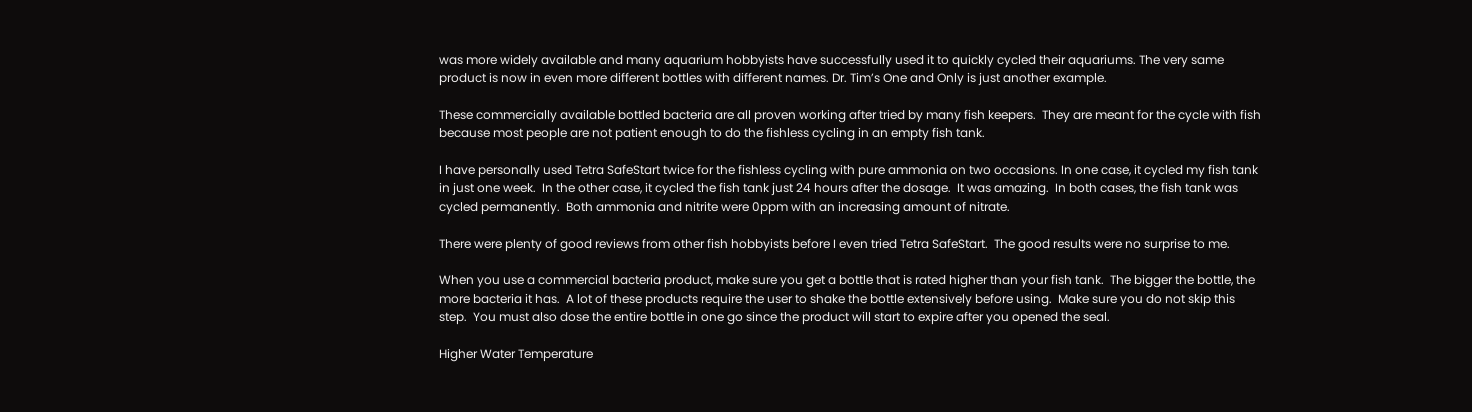was more widely available and many aquarium hobbyists have successfully used it to quickly cycled their aquariums. The very same product is now in even more different bottles with different names. Dr. Tim’s One and Only is just another example.

These commercially available bottled bacteria are all proven working after tried by many fish keepers.  They are meant for the cycle with fish because most people are not patient enough to do the fishless cycling in an empty fish tank.

I have personally used Tetra SafeStart twice for the fishless cycling with pure ammonia on two occasions. In one case, it cycled my fish tank in just one week.  In the other case, it cycled the fish tank just 24 hours after the dosage.  It was amazing.  In both cases, the fish tank was cycled permanently.  Both ammonia and nitrite were 0ppm with an increasing amount of nitrate.

There were plenty of good reviews from other fish hobbyists before I even tried Tetra SafeStart.  The good results were no surprise to me.

When you use a commercial bacteria product, make sure you get a bottle that is rated higher than your fish tank.  The bigger the bottle, the more bacteria it has.  A lot of these products require the user to shake the bottle extensively before using.  Make sure you do not skip this step.  You must also dose the entire bottle in one go since the product will start to expire after you opened the seal.

Higher Water Temperature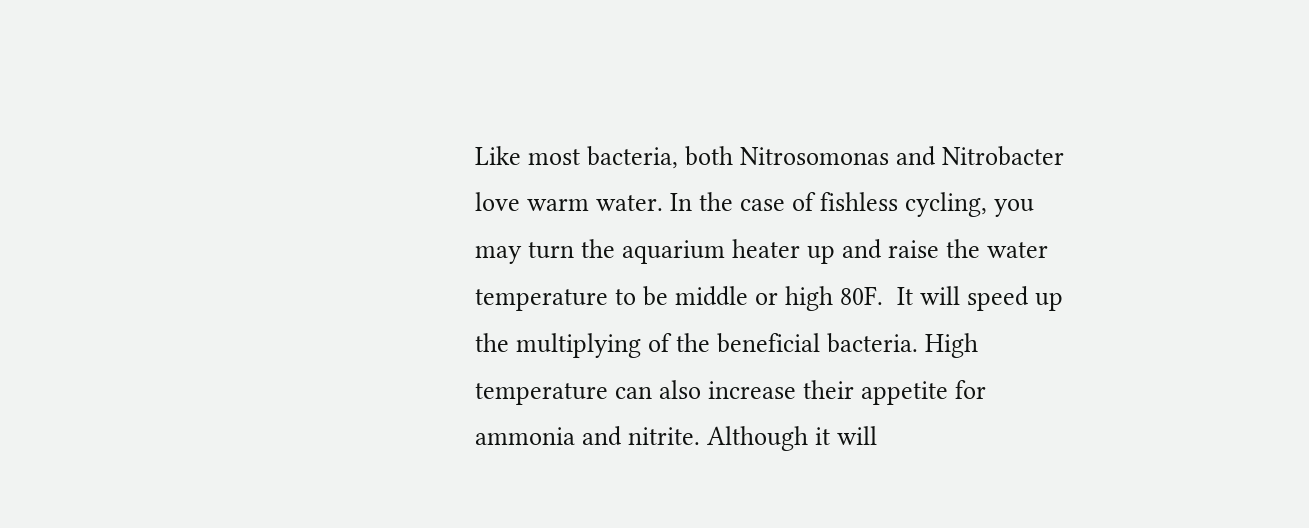Like most bacteria, both Nitrosomonas and Nitrobacter love warm water. In the case of fishless cycling, you may turn the aquarium heater up and raise the water temperature to be middle or high 80F.  It will speed up the multiplying of the beneficial bacteria. High temperature can also increase their appetite for ammonia and nitrite. Although it will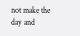not make the day and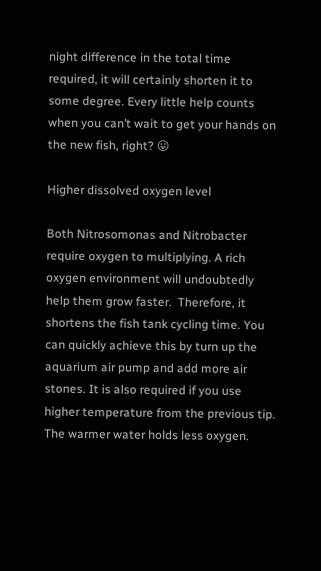night difference in the total time required, it will certainly shorten it to some degree. Every little help counts when you can’t wait to get your hands on the new fish, right? 😛

Higher dissolved oxygen level

Both Nitrosomonas and Nitrobacter require oxygen to multiplying. A rich oxygen environment will undoubtedly help them grow faster.  Therefore, it shortens the fish tank cycling time. You can quickly achieve this by turn up the aquarium air pump and add more air stones. It is also required if you use higher temperature from the previous tip.   The warmer water holds less oxygen.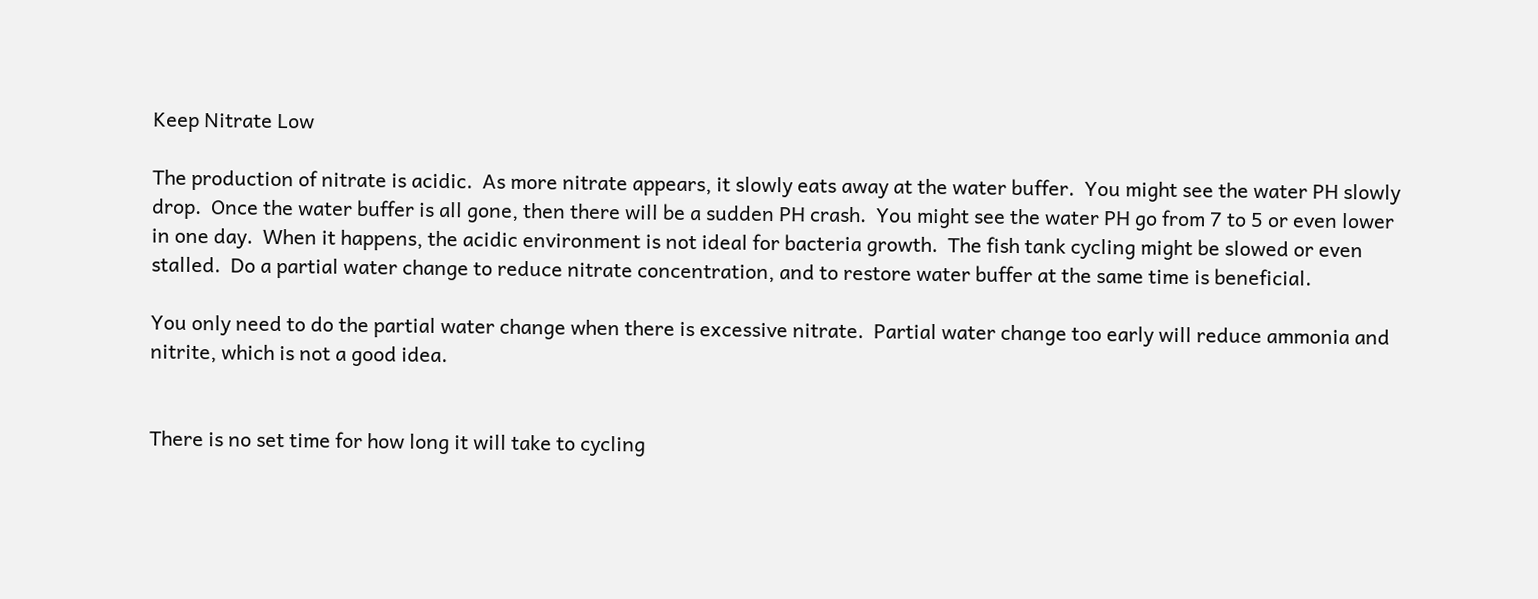Keep Nitrate Low

The production of nitrate is acidic.  As more nitrate appears, it slowly eats away at the water buffer.  You might see the water PH slowly drop.  Once the water buffer is all gone, then there will be a sudden PH crash.  You might see the water PH go from 7 to 5 or even lower in one day.  When it happens, the acidic environment is not ideal for bacteria growth.  The fish tank cycling might be slowed or even stalled.  Do a partial water change to reduce nitrate concentration, and to restore water buffer at the same time is beneficial.

You only need to do the partial water change when there is excessive nitrate.  Partial water change too early will reduce ammonia and nitrite, which is not a good idea.


There is no set time for how long it will take to cycling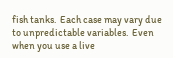fish tanks.  Each case may vary due to unpredictable variables.  Even when you use a live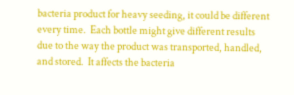bacteria product for heavy seeding, it could be different every time.  Each bottle might give different results due to the way the product was transported, handled, and stored.  It affects the bacteria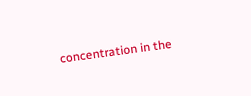concentration in the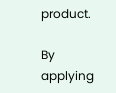product.

By applying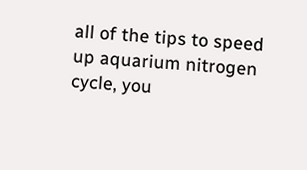all of the tips to speed up aquarium nitrogen cycle, you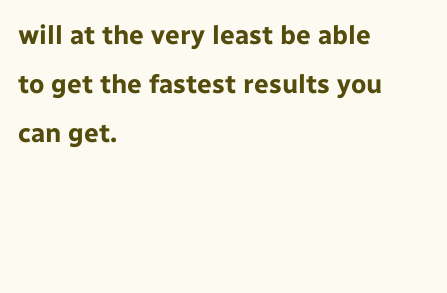will at the very least be able to get the fastest results you can get.